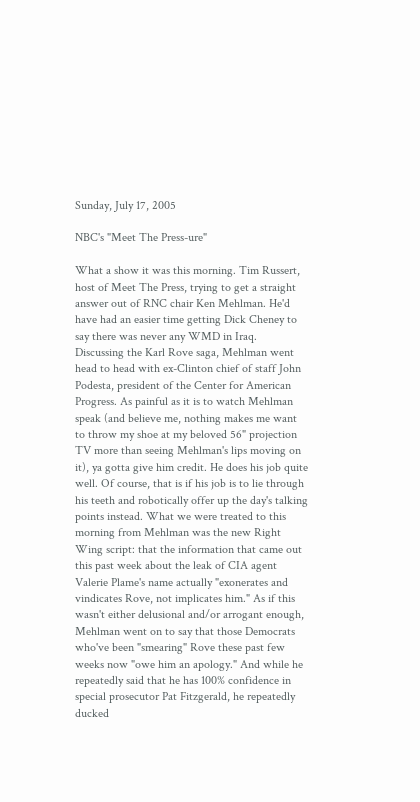Sunday, July 17, 2005

NBC's "Meet The Press-ure"

What a show it was this morning. Tim Russert, host of Meet The Press, trying to get a straight answer out of RNC chair Ken Mehlman. He'd have had an easier time getting Dick Cheney to say there was never any WMD in Iraq. Discussing the Karl Rove saga, Mehlman went head to head with ex-Clinton chief of staff John Podesta, president of the Center for American Progress. As painful as it is to watch Mehlman speak (and believe me, nothing makes me want to throw my shoe at my beloved 56" projection TV more than seeing Mehlman's lips moving on it), ya gotta give him credit. He does his job quite well. Of course, that is if his job is to lie through his teeth and robotically offer up the day's talking points instead. What we were treated to this morning from Mehlman was the new Right Wing script: that the information that came out this past week about the leak of CIA agent Valerie Plame's name actually "exonerates and vindicates Rove, not implicates him." As if this wasn't either delusional and/or arrogant enough, Mehlman went on to say that those Democrats who've been "smearing" Rove these past few weeks now "owe him an apology." And while he repeatedly said that he has 100% confidence in special prosecutor Pat Fitzgerald, he repeatedly ducked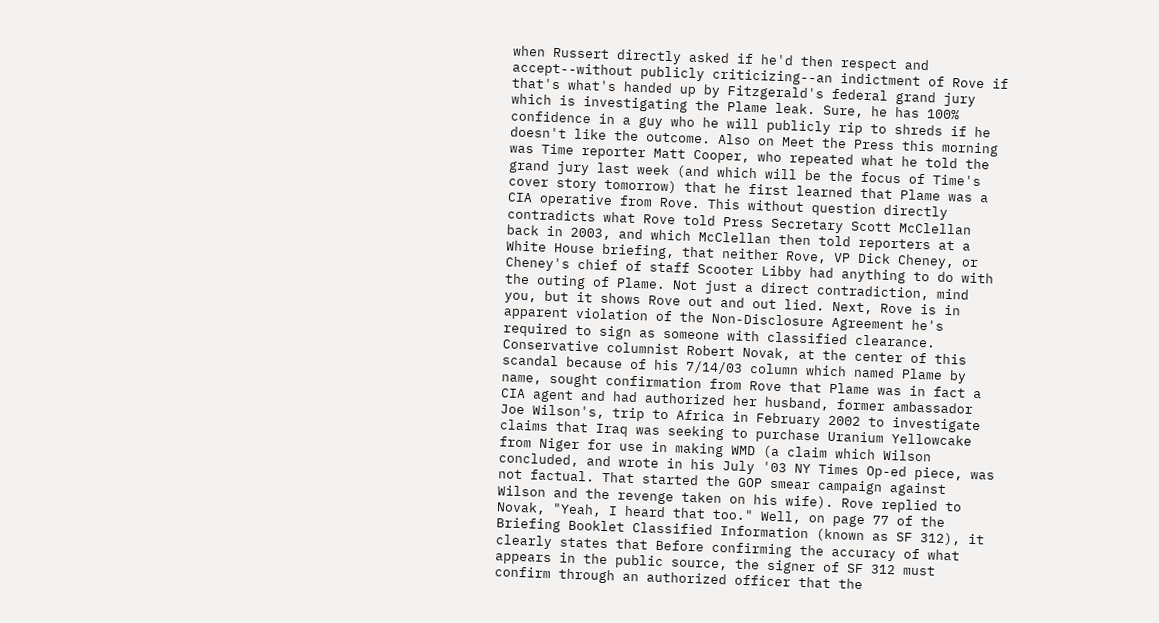when Russert directly asked if he'd then respect and accept--without publicly criticizing--an indictment of Rove if that's what's handed up by Fitzgerald's federal grand jury which is investigating the Plame leak. Sure, he has 100% confidence in a guy who he will publicly rip to shreds if he doesn't like the outcome. Also on Meet the Press this morning was Time reporter Matt Cooper, who repeated what he told the grand jury last week (and which will be the focus of Time's cover story tomorrow) that he first learned that Plame was a CIA operative from Rove. This without question directly contradicts what Rove told Press Secretary Scott McClellan back in 2003, and which McClellan then told reporters at a White House briefing, that neither Rove, VP Dick Cheney, or Cheney's chief of staff Scooter Libby had anything to do with the outing of Plame. Not just a direct contradiction, mind you, but it shows Rove out and out lied. Next, Rove is in apparent violation of the Non-Disclosure Agreement he's required to sign as someone with classified clearance. Conservative columnist Robert Novak, at the center of this scandal because of his 7/14/03 column which named Plame by name, sought confirmation from Rove that Plame was in fact a CIA agent and had authorized her husband, former ambassador Joe Wilson's, trip to Africa in February 2002 to investigate claims that Iraq was seeking to purchase Uranium Yellowcake from Niger for use in making WMD (a claim which Wilson concluded, and wrote in his July '03 NY Times Op-ed piece, was not factual. That started the GOP smear campaign against Wilson and the revenge taken on his wife). Rove replied to Novak, "Yeah, I heard that too." Well, on page 77 of the Briefing Booklet Classified Information (known as SF 312), it clearly states that Before confirming the accuracy of what appears in the public source, the signer of SF 312 must confirm through an authorized officer that the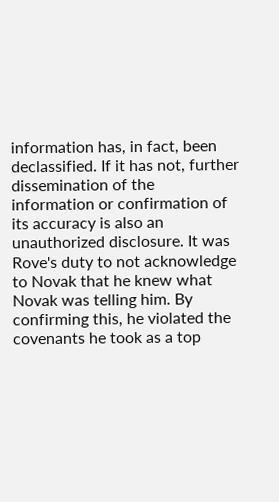information has, in fact, been declassified. If it has not, further dissemination of the information or confirmation of its accuracy is also an unauthorized disclosure. It was Rove's duty to not acknowledge to Novak that he knew what Novak was telling him. By confirming this, he violated the covenants he took as a top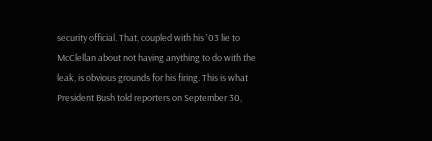security official. That, coupled with his '03 lie to McClellan about not having anything to do with the leak, is obvious grounds for his firing. This is what President Bush told reporters on September 30,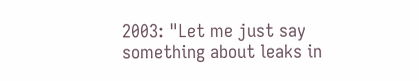2003: "Let me just say something about leaks in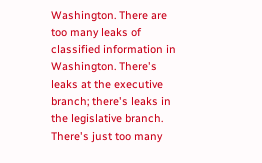Washington. There are too many leaks of classified information in Washington. There's leaks at the executive branch; there's leaks in the legislative branch. There's just too many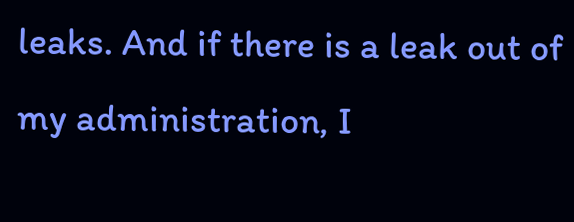leaks. And if there is a leak out of my administration, I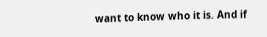want to know who it is. And if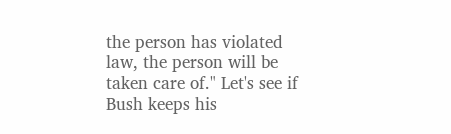the person has violated law, the person will be taken care of." Let's see if Bush keeps his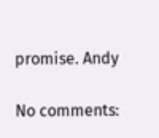promise. Andy

No comments: